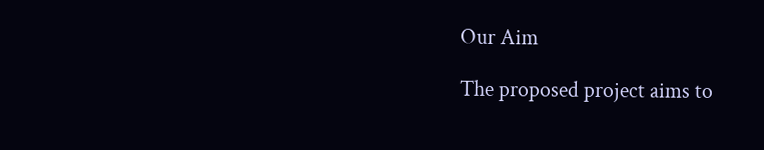Our Aim

The proposed project aims to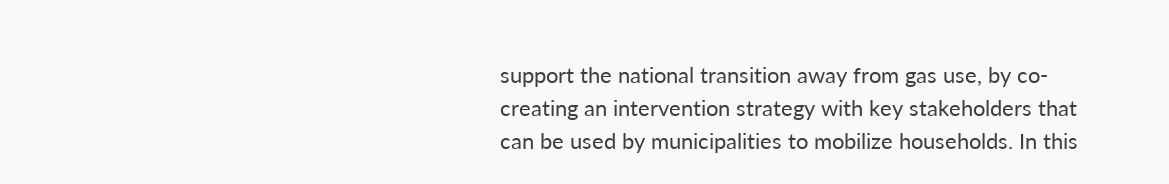support the national transition away from gas use, by co-creating an intervention strategy with key stakeholders that can be used by municipalities to mobilize households. In this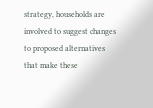strategy, households are involved to suggest changes to proposed alternatives that make these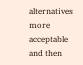alternatives more acceptable and then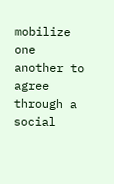mobilize one another to agree through a social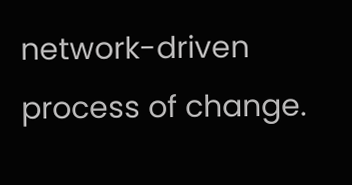network-driven process of change.